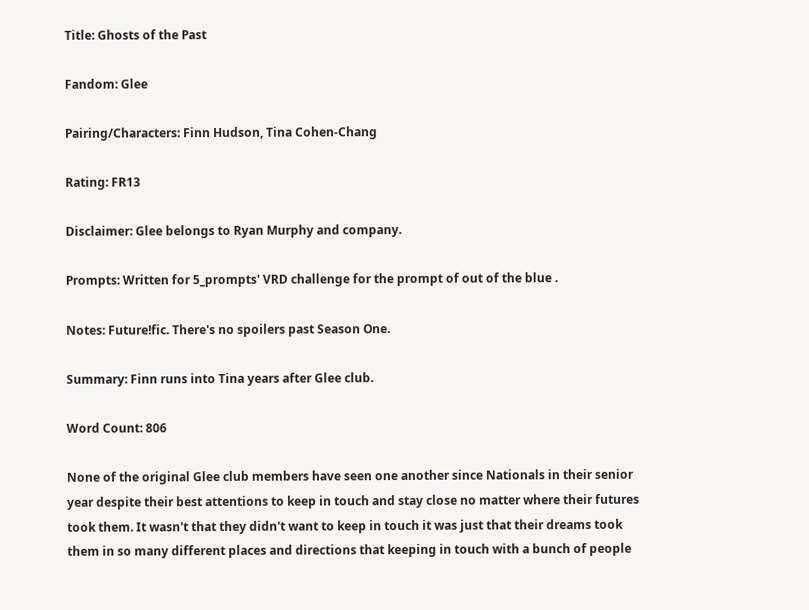Title: Ghosts of the Past

Fandom: Glee

Pairing/Characters: Finn Hudson, Tina Cohen-Chang

Rating: FR13

Disclaimer: Glee belongs to Ryan Murphy and company.

Prompts: Written for 5_prompts' VRD challenge for the prompt of out of the blue .

Notes: Future!fic. There's no spoilers past Season One.

Summary: Finn runs into Tina years after Glee club.

Word Count: 806

None of the original Glee club members have seen one another since Nationals in their senior year despite their best attentions to keep in touch and stay close no matter where their futures took them. It wasn't that they didn't want to keep in touch it was just that their dreams took them in so many different places and directions that keeping in touch with a bunch of people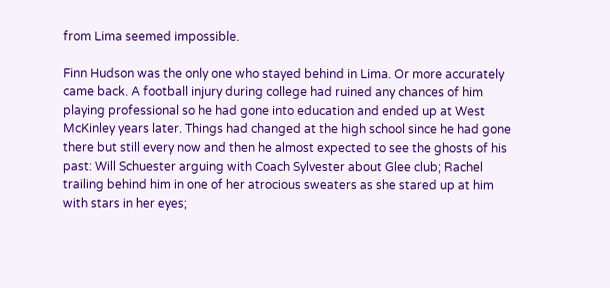from Lima seemed impossible.

Finn Hudson was the only one who stayed behind in Lima. Or more accurately came back. A football injury during college had ruined any chances of him playing professional so he had gone into education and ended up at West McKinley years later. Things had changed at the high school since he had gone there but still every now and then he almost expected to see the ghosts of his past: Will Schuester arguing with Coach Sylvester about Glee club; Rachel trailing behind him in one of her atrocious sweaters as she stared up at him with stars in her eyes;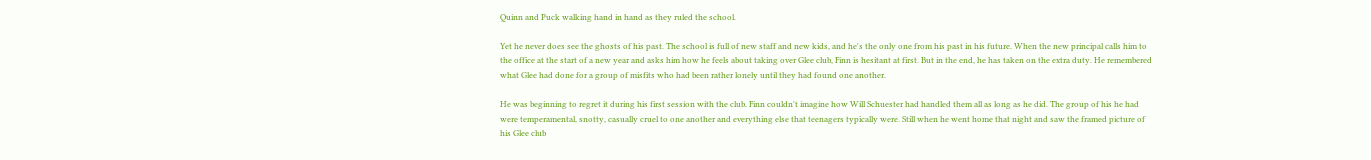Quinn and Puck walking hand in hand as they ruled the school.

Yet he never does see the ghosts of his past. The school is full of new staff and new kids, and he's the only one from his past in his future. When the new principal calls him to the office at the start of a new year and asks him how he feels about taking over Glee club, Finn is hesitant at first. But in the end, he has taken on the extra duty. He remembered what Glee had done for a group of misfits who had been rather lonely until they had found one another.

He was beginning to regret it during his first session with the club. Finn couldn't imagine how Will Schuester had handled them all as long as he did. The group of his he had were temperamental, snotty, casually cruel to one another and everything else that teenagers typically were. Still when he went home that night and saw the framed picture of his Glee club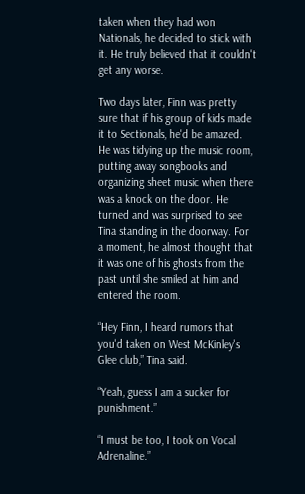taken when they had won Nationals, he decided to stick with it. He truly believed that it couldn't get any worse.

Two days later, Finn was pretty sure that if his group of kids made it to Sectionals, he'd be amazed. He was tidying up the music room, putting away songbooks and organizing sheet music when there was a knock on the door. He turned and was surprised to see Tina standing in the doorway. For a moment, he almost thought that it was one of his ghosts from the past until she smiled at him and entered the room.

“Hey Finn, I heard rumors that you'd taken on West McKinley's Glee club,” Tina said.

“Yeah, guess I am a sucker for punishment.”

“I must be too, I took on Vocal Adrenaline.”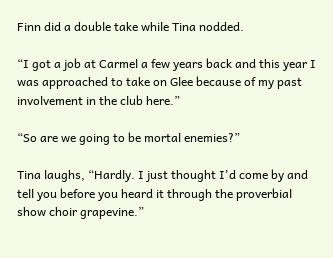Finn did a double take while Tina nodded.

“I got a job at Carmel a few years back and this year I was approached to take on Glee because of my past involvement in the club here.”

“So are we going to be mortal enemies?”

Tina laughs, “Hardly. I just thought I'd come by and tell you before you heard it through the proverbial show choir grapevine.”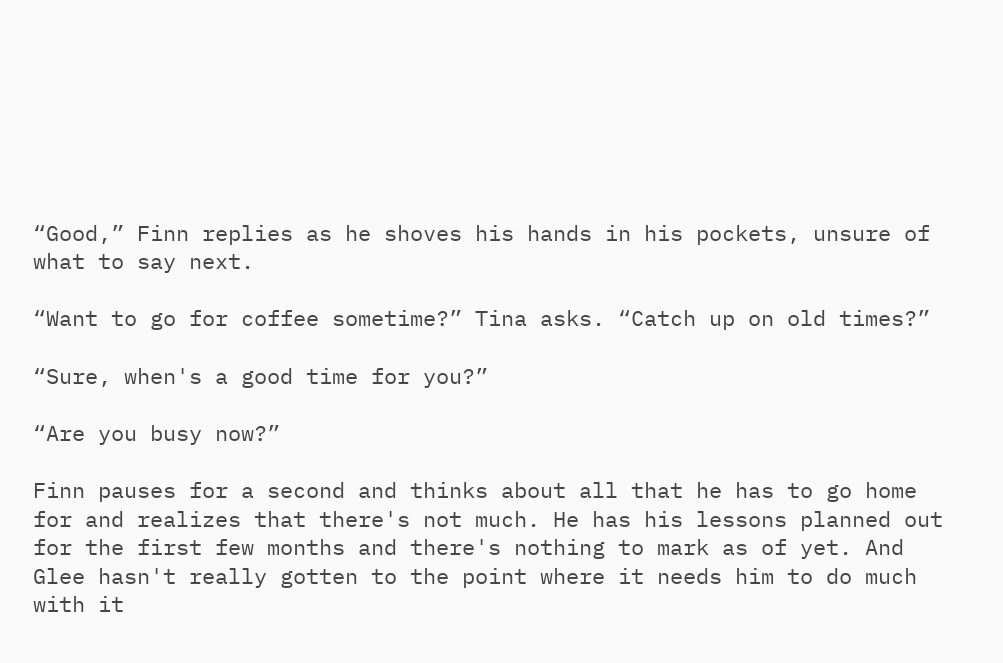“Good,” Finn replies as he shoves his hands in his pockets, unsure of what to say next.

“Want to go for coffee sometime?” Tina asks. “Catch up on old times?”

“Sure, when's a good time for you?”

“Are you busy now?”

Finn pauses for a second and thinks about all that he has to go home for and realizes that there's not much. He has his lessons planned out for the first few months and there's nothing to mark as of yet. And Glee hasn't really gotten to the point where it needs him to do much with it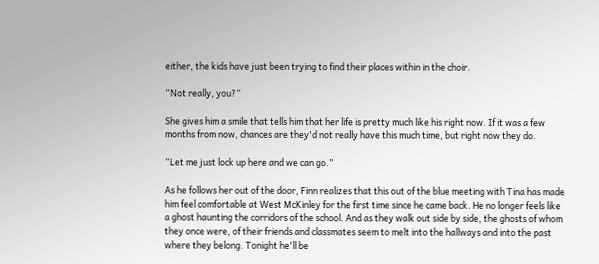either, the kids have just been trying to find their places within in the choir.

“Not really, you?”

She gives him a smile that tells him that her life is pretty much like his right now. If it was a few months from now, chances are they'd not really have this much time, but right now they do.

“Let me just lock up here and we can go.”

As he follows her out of the door, Finn realizes that this out of the blue meeting with Tina has made him feel comfortable at West McKinley for the first time since he came back. He no longer feels like a ghost haunting the corridors of the school. And as they walk out side by side, the ghosts of whom they once were, of their friends and classmates seem to melt into the hallways and into the past where they belong. Tonight he'll be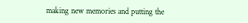making new memories and putting the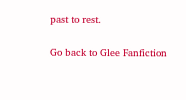past to rest.


Go back to Glee Fanfiction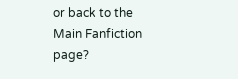or back to the Main Fanfiction page?